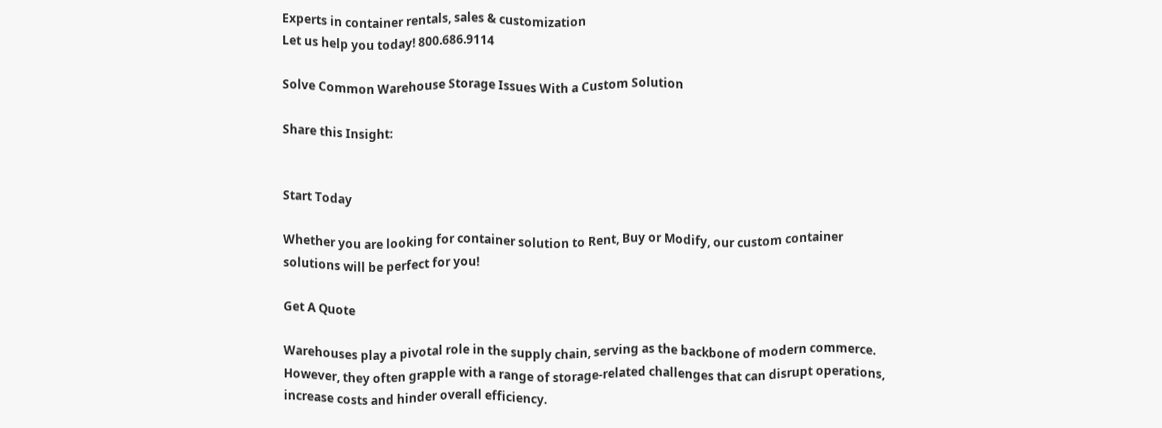Experts in container rentals, sales & customization
Let us help you today! 800.686.9114

Solve Common Warehouse Storage Issues With a Custom Solution

Share this Insight:


Start Today

Whether you are looking for container solution to Rent, Buy or Modify, our custom container solutions will be perfect for you!

Get A Quote

Warehouses play a pivotal role in the supply chain, serving as the backbone of modern commerce. However, they often grapple with a range of storage-related challenges that can disrupt operations, increase costs and hinder overall efficiency.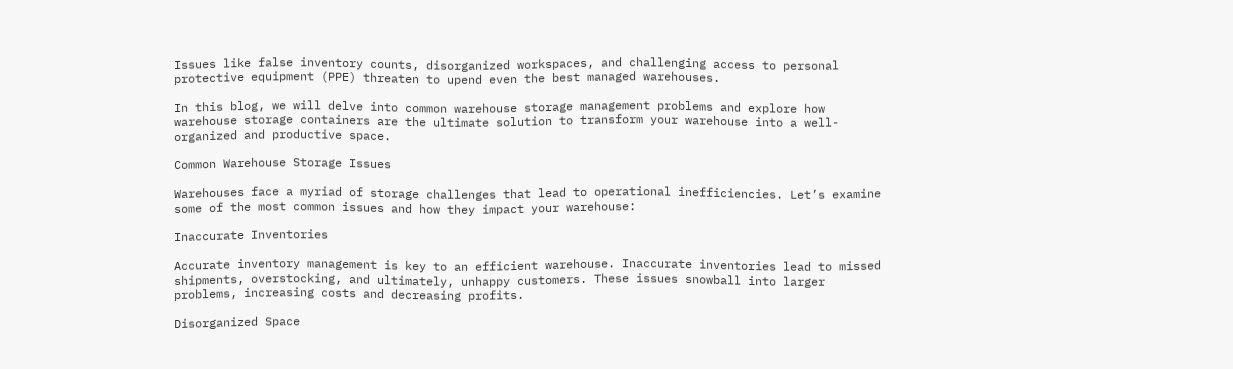Issues like false inventory counts, disorganized workspaces, and challenging access to personal protective equipment (PPE) threaten to upend even the best managed warehouses.

In this blog, we will delve into common warehouse storage management problems and explore how warehouse storage containers are the ultimate solution to transform your warehouse into a well-organized and productive space.

Common Warehouse Storage Issues

Warehouses face a myriad of storage challenges that lead to operational inefficiencies. Let’s examine some of the most common issues and how they impact your warehouse:

Inaccurate Inventories

Accurate inventory management is key to an efficient warehouse. Inaccurate inventories lead to missed shipments, overstocking, and ultimately, unhappy customers. These issues snowball into larger problems, increasing costs and decreasing profits.

Disorganized Space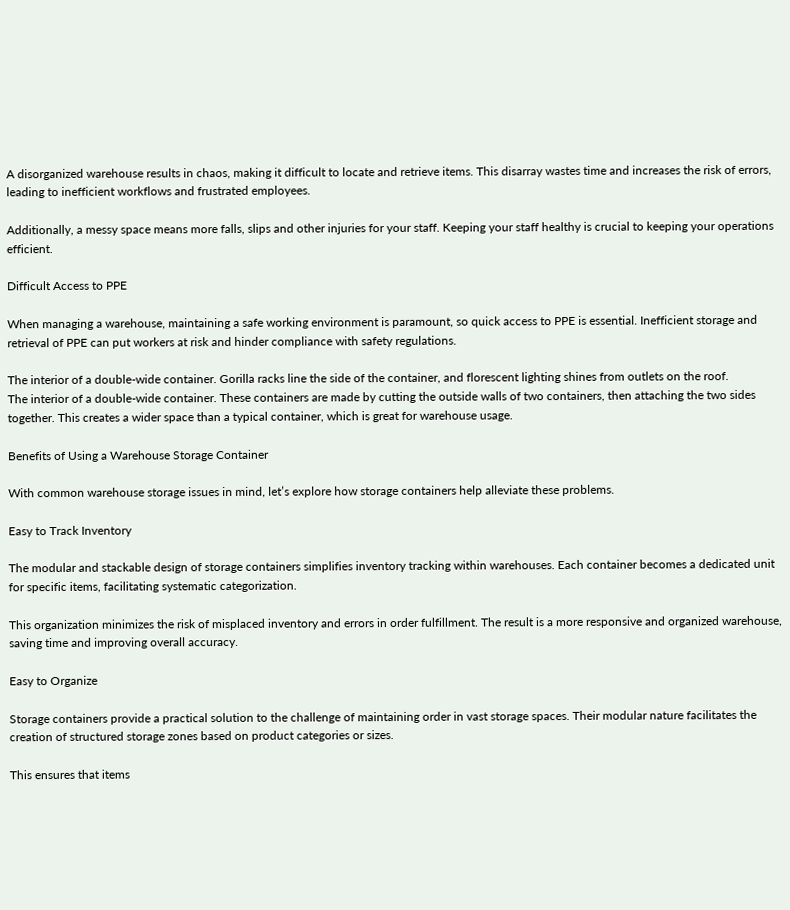A disorganized warehouse results in chaos, making it difficult to locate and retrieve items. This disarray wastes time and increases the risk of errors, leading to inefficient workflows and frustrated employees.

Additionally, a messy space means more falls, slips and other injuries for your staff. Keeping your staff healthy is crucial to keeping your operations efficient.

Difficult Access to PPE

When managing a warehouse, maintaining a safe working environment is paramount, so quick access to PPE is essential. Inefficient storage and retrieval of PPE can put workers at risk and hinder compliance with safety regulations.

The interior of a double-wide container. Gorilla racks line the side of the container, and florescent lighting shines from outlets on the roof.
The interior of a double-wide container. These containers are made by cutting the outside walls of two containers, then attaching the two sides together. This creates a wider space than a typical container, which is great for warehouse usage.

Benefits of Using a Warehouse Storage Container

With common warehouse storage issues in mind, let’s explore how storage containers help alleviate these problems.

Easy to Track Inventory

The modular and stackable design of storage containers simplifies inventory tracking within warehouses. Each container becomes a dedicated unit for specific items, facilitating systematic categorization.

This organization minimizes the risk of misplaced inventory and errors in order fulfillment. The result is a more responsive and organized warehouse, saving time and improving overall accuracy.

Easy to Organize

Storage containers provide a practical solution to the challenge of maintaining order in vast storage spaces. Their modular nature facilitates the creation of structured storage zones based on product categories or sizes.

This ensures that items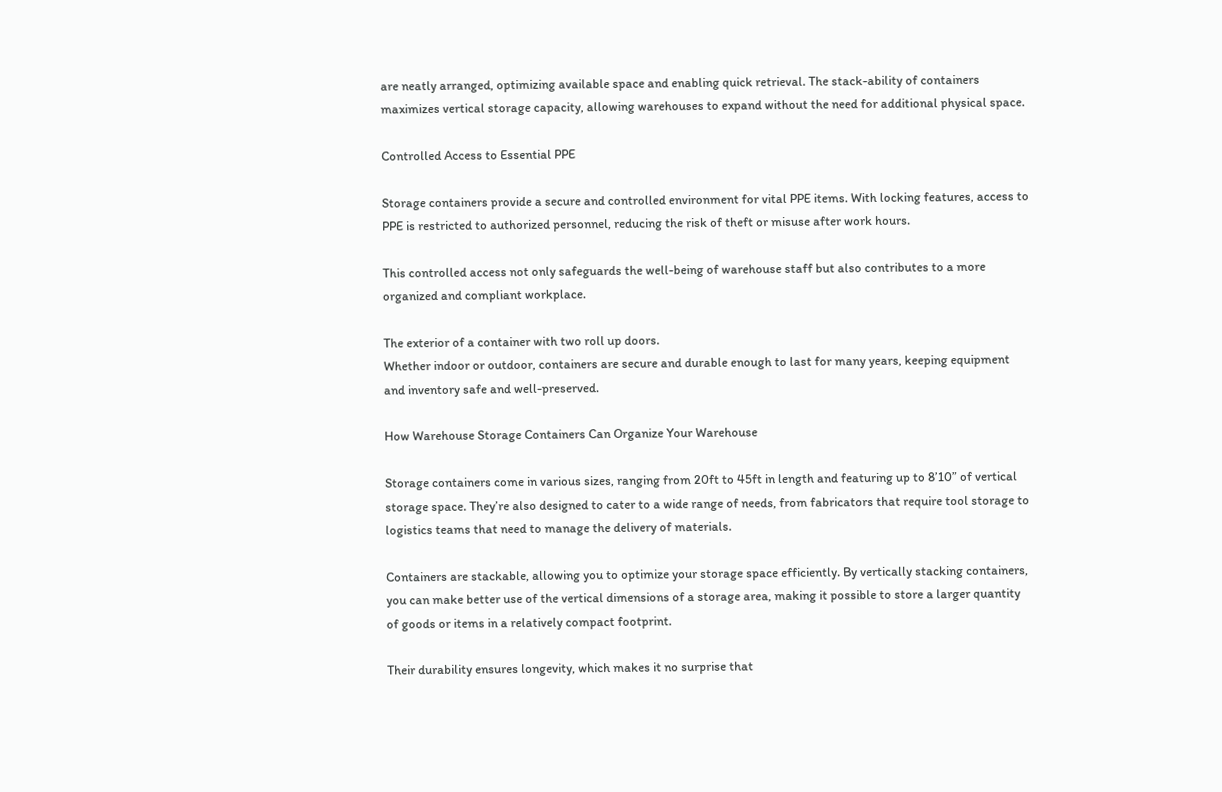are neatly arranged, optimizing available space and enabling quick retrieval. The stack-ability of containers maximizes vertical storage capacity, allowing warehouses to expand without the need for additional physical space.

Controlled Access to Essential PPE

Storage containers provide a secure and controlled environment for vital PPE items. With locking features, access to PPE is restricted to authorized personnel, reducing the risk of theft or misuse after work hours.

This controlled access not only safeguards the well-being of warehouse staff but also contributes to a more organized and compliant workplace.

The exterior of a container with two roll up doors.
Whether indoor or outdoor, containers are secure and durable enough to last for many years, keeping equipment and inventory safe and well-preserved.

How Warehouse Storage Containers Can Organize Your Warehouse

Storage containers come in various sizes, ranging from 20ft to 45ft in length and featuring up to 8’10” of vertical storage space. They’re also designed to cater to a wide range of needs, from fabricators that require tool storage to logistics teams that need to manage the delivery of materials.

Containers are stackable, allowing you to optimize your storage space efficiently. By vertically stacking containers, you can make better use of the vertical dimensions of a storage area, making it possible to store a larger quantity of goods or items in a relatively compact footprint.

Their durability ensures longevity, which makes it no surprise that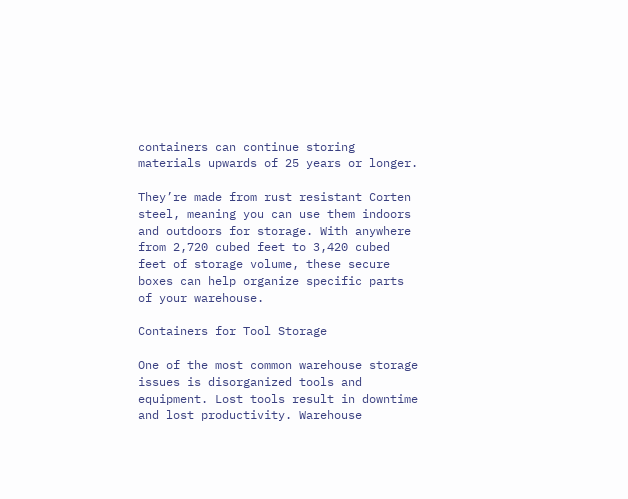containers can continue storing materials upwards of 25 years or longer.

They’re made from rust resistant Corten steel, meaning you can use them indoors and outdoors for storage. With anywhere from 2,720 cubed feet to 3,420 cubed feet of storage volume, these secure boxes can help organize specific parts of your warehouse.

Containers for Tool Storage

One of the most common warehouse storage issues is disorganized tools and equipment. Lost tools result in downtime and lost productivity. Warehouse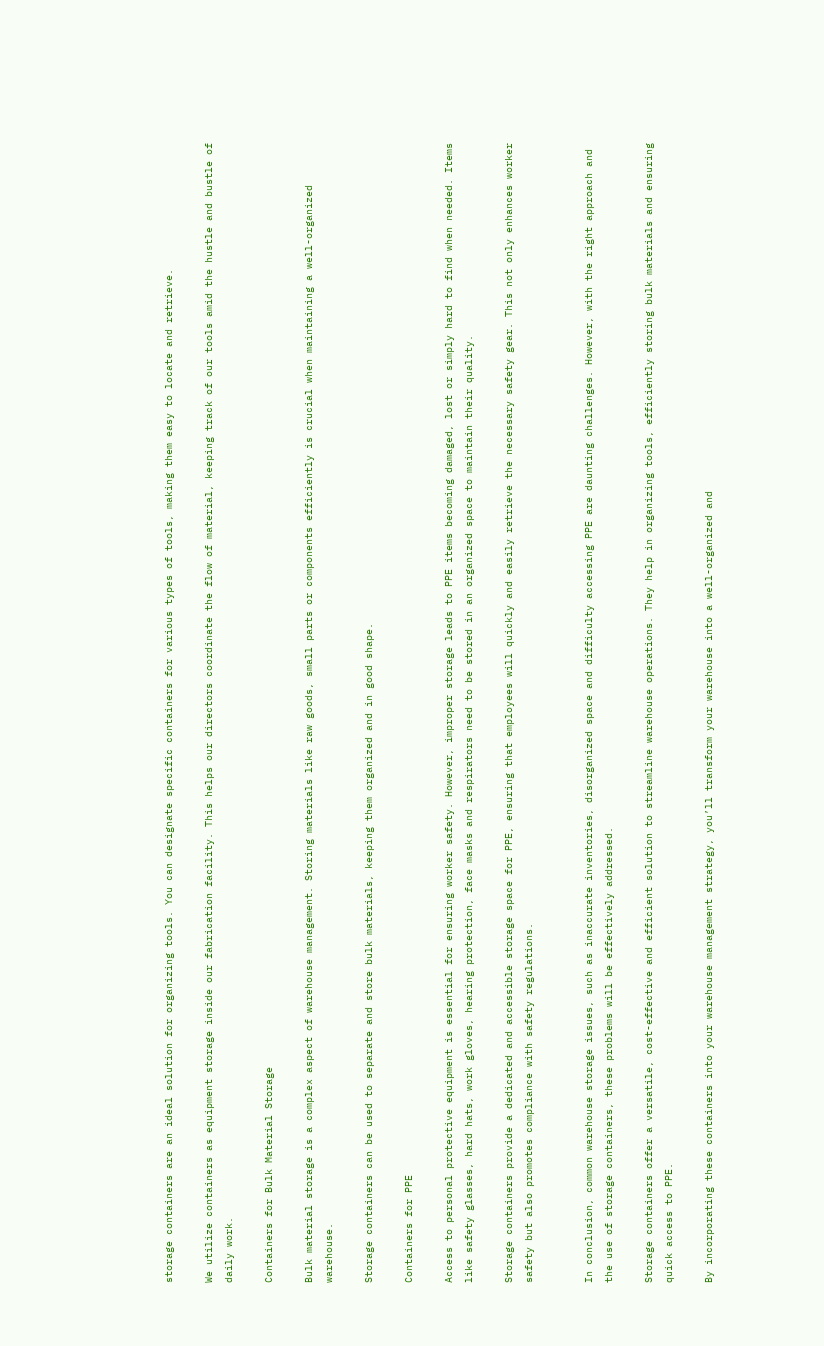storage containers are an ideal solution for organizing tools. You can designate specific containers for various types of tools, making them easy to locate and retrieve.

We utilize containers as equipment storage inside our fabrication facility. This helps our directors coordinate the flow of material, keeping track of our tools amid the hustle and bustle of daily work.

Containers for Bulk Material Storage

Bulk material storage is a complex aspect of warehouse management. Storing materials like raw goods, small parts or components efficiently is crucial when maintaining a well-organized warehouse.

Storage containers can be used to separate and store bulk materials, keeping them organized and in good shape.

Containers for PPE

Access to personal protective equipment is essential for ensuring worker safety. However, improper storage leads to PPE items becoming damaged, lost or simply hard to find when needed. Items like safety glasses, hard hats, work gloves, hearing protection, face masks and respirators need to be stored in an organized space to maintain their quality.

Storage containers provide a dedicated and accessible storage space for PPE, ensuring that employees will quickly and easily retrieve the necessary safety gear. This not only enhances worker safety but also promotes compliance with safety regulations.


In conclusion, common warehouse storage issues, such as inaccurate inventories, disorganized space and difficulty accessing PPE are daunting challenges. However, with the right approach and the use of storage containers, these problems will be effectively addressed.

Storage containers offer a versatile, cost-effective and efficient solution to streamline warehouse operations. They help in organizing tools, efficiently storing bulk materials and ensuring quick access to PPE.

By incorporating these containers into your warehouse management strategy, you’ll transform your warehouse into a well-organized and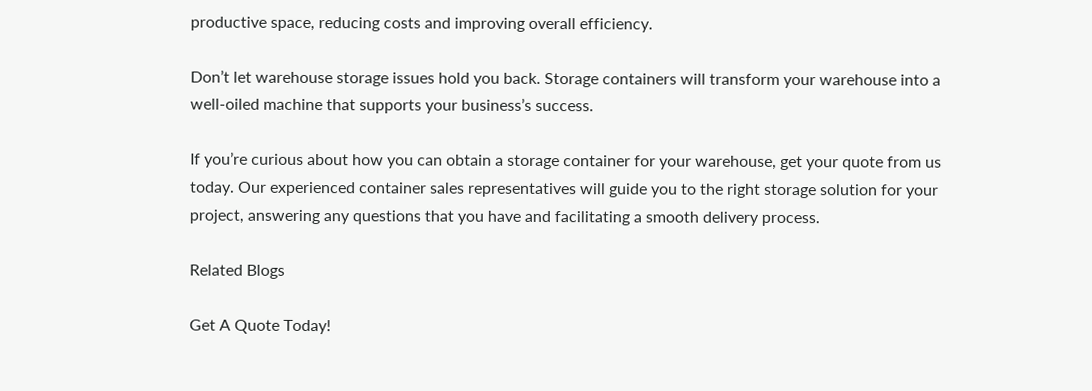productive space, reducing costs and improving overall efficiency.

Don’t let warehouse storage issues hold you back. Storage containers will transform your warehouse into a well-oiled machine that supports your business’s success.

If you’re curious about how you can obtain a storage container for your warehouse, get your quote from us today. Our experienced container sales representatives will guide you to the right storage solution for your project, answering any questions that you have and facilitating a smooth delivery process.

Related Blogs

Get A Quote Today!